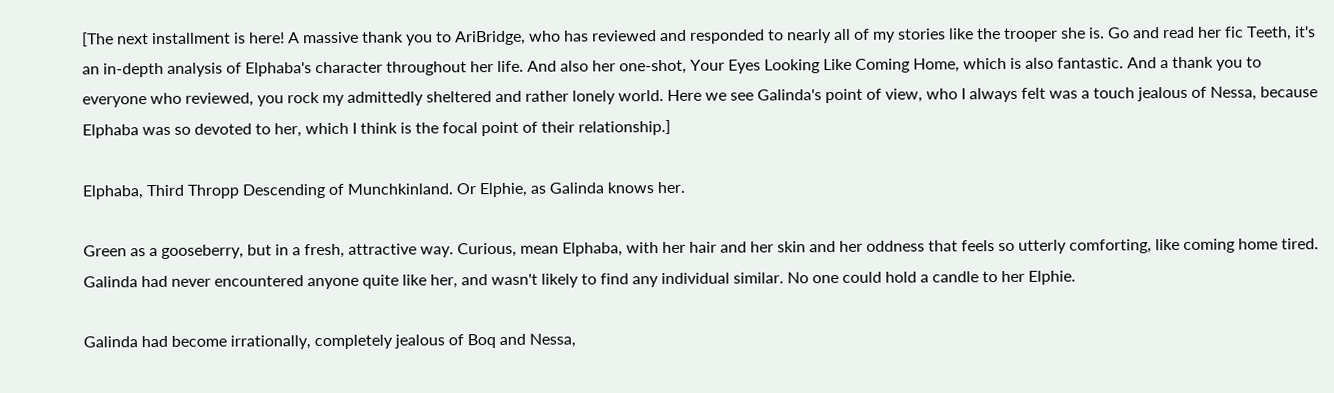[The next installment is here! A massive thank you to AriBridge, who has reviewed and responded to nearly all of my stories like the trooper she is. Go and read her fic Teeth, it's an in-depth analysis of Elphaba's character throughout her life. And also her one-shot, Your Eyes Looking Like Coming Home, which is also fantastic. And a thank you to everyone who reviewed, you rock my admittedly sheltered and rather lonely world. Here we see Galinda's point of view, who I always felt was a touch jealous of Nessa, because Elphaba was so devoted to her, which I think is the focal point of their relationship.]

Elphaba, Third Thropp Descending of Munchkinland. Or Elphie, as Galinda knows her.

Green as a gooseberry, but in a fresh, attractive way. Curious, mean Elphaba, with her hair and her skin and her oddness that feels so utterly comforting, like coming home tired. Galinda had never encountered anyone quite like her, and wasn't likely to find any individual similar. No one could hold a candle to her Elphie.

Galinda had become irrationally, completely jealous of Boq and Nessa,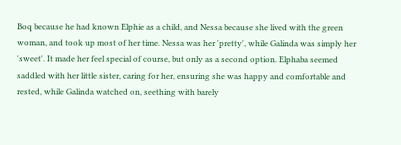Boq because he had known Elphie as a child, and Nessa because she lived with the green woman, and took up most of her time. Nessa was her 'pretty', while Galinda was simply her 'sweet'. It made her feel special of course, but only as a second option. Elphaba seemed saddled with her little sister, caring for her, ensuring she was happy and comfortable and rested, while Galinda watched on, seething with barely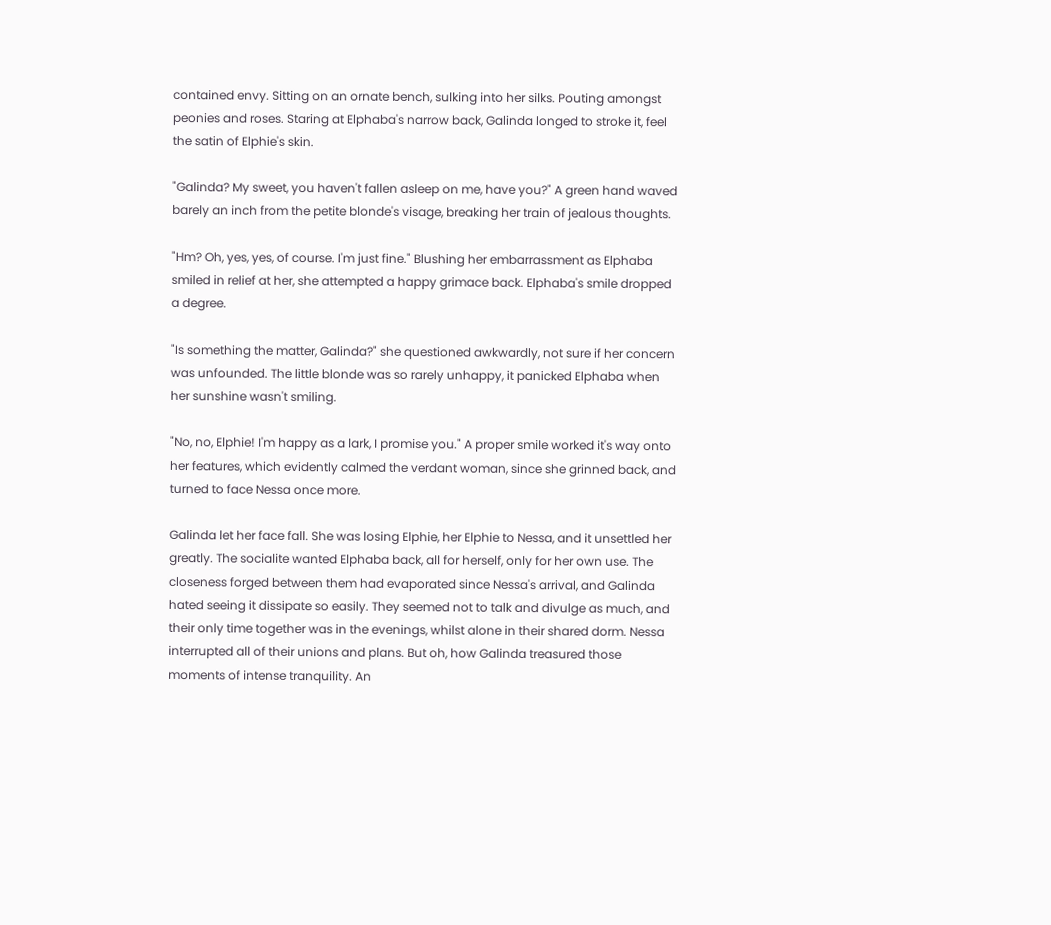contained envy. Sitting on an ornate bench, sulking into her silks. Pouting amongst peonies and roses. Staring at Elphaba's narrow back, Galinda longed to stroke it, feel the satin of Elphie's skin.

"Galinda? My sweet, you haven't fallen asleep on me, have you?" A green hand waved barely an inch from the petite blonde's visage, breaking her train of jealous thoughts.

"Hm? Oh, yes, yes, of course. I'm just fine." Blushing her embarrassment as Elphaba smiled in relief at her, she attempted a happy grimace back. Elphaba's smile dropped a degree.

"Is something the matter, Galinda?" she questioned awkwardly, not sure if her concern was unfounded. The little blonde was so rarely unhappy, it panicked Elphaba when her sunshine wasn't smiling.

"No, no, Elphie! I'm happy as a lark, I promise you." A proper smile worked it's way onto her features, which evidently calmed the verdant woman, since she grinned back, and turned to face Nessa once more.

Galinda let her face fall. She was losing Elphie, her Elphie to Nessa, and it unsettled her greatly. The socialite wanted Elphaba back, all for herself, only for her own use. The closeness forged between them had evaporated since Nessa's arrival, and Galinda hated seeing it dissipate so easily. They seemed not to talk and divulge as much, and their only time together was in the evenings, whilst alone in their shared dorm. Nessa interrupted all of their unions and plans. But oh, how Galinda treasured those moments of intense tranquility. An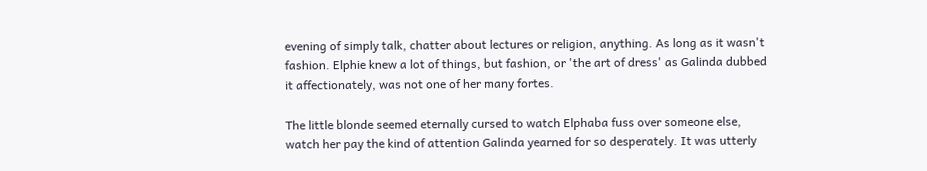evening of simply talk, chatter about lectures or religion, anything. As long as it wasn't fashion. Elphie knew a lot of things, but fashion, or 'the art of dress' as Galinda dubbed it affectionately, was not one of her many fortes.

The little blonde seemed eternally cursed to watch Elphaba fuss over someone else, watch her pay the kind of attention Galinda yearned for so desperately. It was utterly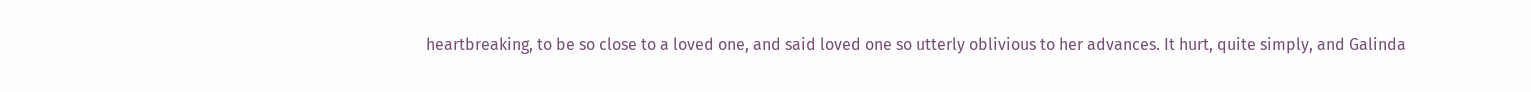heartbreaking, to be so close to a loved one, and said loved one so utterly oblivious to her advances. It hurt, quite simply, and Galinda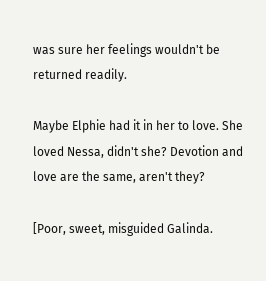was sure her feelings wouldn't be returned readily.

Maybe Elphie had it in her to love. She loved Nessa, didn't she? Devotion and love are the same, aren't they?

[Poor, sweet, misguided Galinda.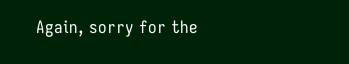Again, sorry for the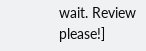wait. Review please!]